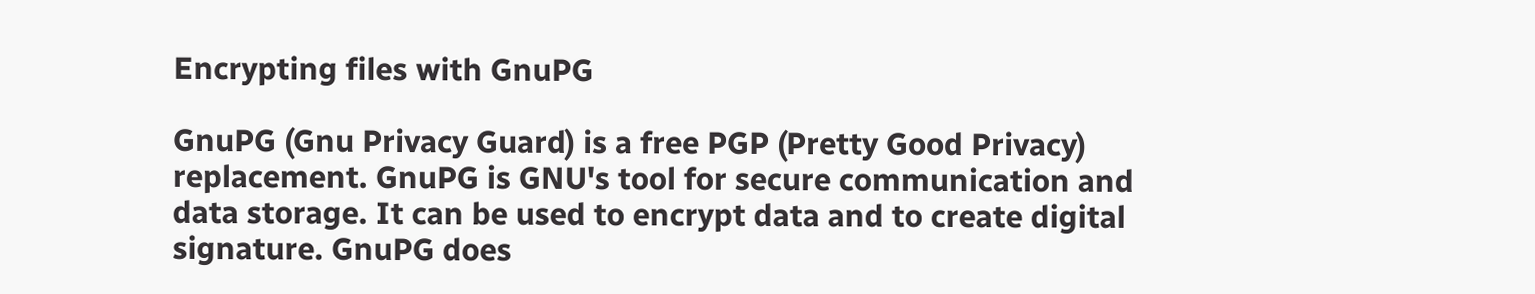Encrypting files with GnuPG

GnuPG (Gnu Privacy Guard) is a free PGP (Pretty Good Privacy) replacement. GnuPG is GNU's tool for secure communication and data storage. It can be used to encrypt data and to create digital signature. GnuPG does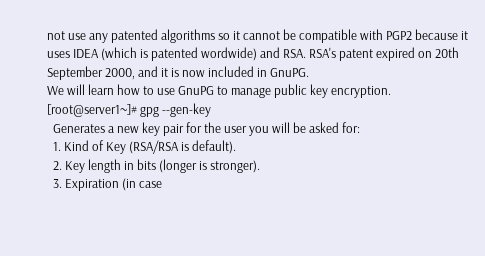not use any patented algorithms so it cannot be compatible with PGP2 because it uses IDEA (which is patented wordwide) and RSA. RSA's patent expired on 20th September 2000, and it is now included in GnuPG.
We will learn how to use GnuPG to manage public key encryption.
[root@server1~]# gpg --gen-key
  Generates a new key pair for the user you will be asked for:
  1. Kind of Key (RSA/RSA is default).
  2. Key length in bits (longer is stronger).
  3. Expiration (in case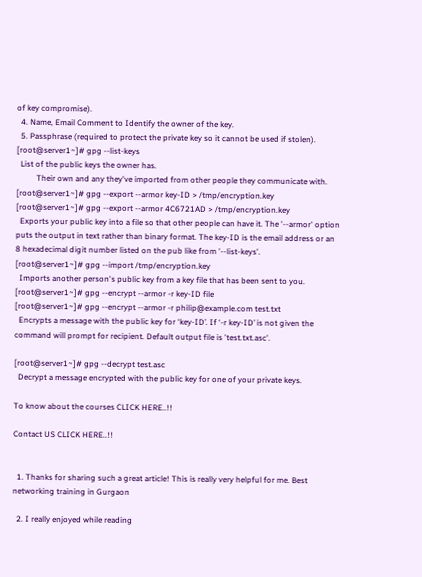of key compromise).
  4. Name, Email Comment to Identify the owner of the key.
  5. Passphrase (required to protect the private key so it cannot be used if stolen).
[root@server1~]# gpg --list-keys
  List of the public keys the owner has.
          Their own and any they've imported from other people they communicate with.
[root@server1~]# gpg --export --armor key-ID > /tmp/encryption.key
[root@server1~]# gpg --export --armor 4C6721AD > /tmp/encryption.key
  Exports your public key into a file so that other people can have it. The '--armor' option puts the output in text rather than binary format. The key-ID is the email address or an 8 hexadecimal digit number listed on the pub like from '--list-keys'.
[root@server1~]# gpg --import /tmp/encryption.key
  Imports another person's public key from a key file that has been sent to you.
[root@server1~]# gpg --encrypt --armor -r key-ID file
[root@server1~]# gpg --encrypt --armor -r philip@example.com test.txt
  Encrypts a message with the public key for ‘key-ID’. If ‘-r key-ID’ is not given the command will prompt for recipient. Default output file is 'test.txt.asc'.

[root@server1~]# gpg --decrypt test.asc
  Decrypt a message encrypted with the public key for one of your private keys.

To know about the courses CLICK HERE..!!

Contact US CLICK HERE..!!


  1. Thanks for sharing such a great article! This is really very helpful for me. Best networking training in Gurgaon

  2. I really enjoyed while reading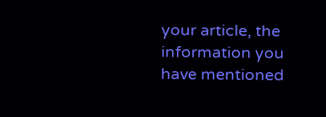your article, the information you have mentioned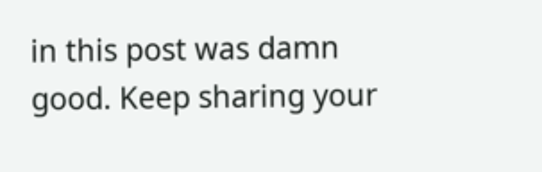in this post was damn good. Keep sharing your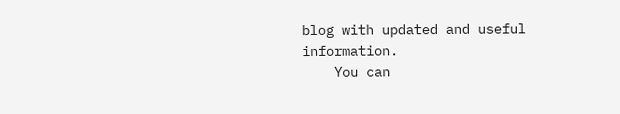blog with updated and useful information.
    You can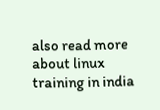also read more about linux training in india